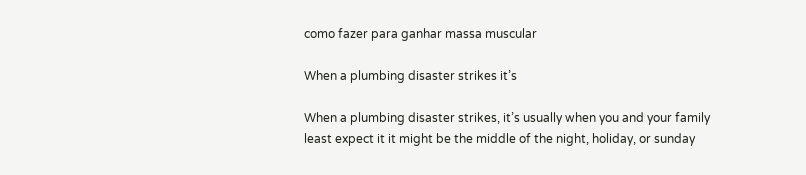como fazer para ganhar massa muscular

When a plumbing disaster strikes it’s

When a plumbing disaster strikes, it’s usually when you and your family least expect it it might be the middle of the night, holiday, or sunday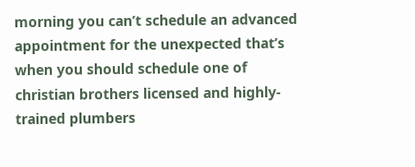morning you can’t schedule an advanced appointment for the unexpected that’s when you should schedule one of christian brothers licensed and highly-trained plumbers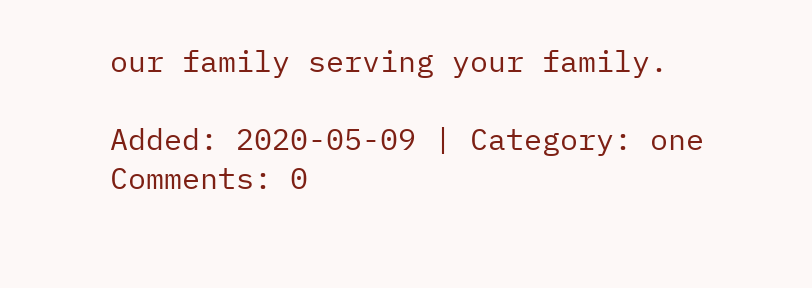our family serving your family.

Added: 2020-05-09 | Category: one
Comments: 0